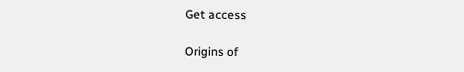Get access

Origins of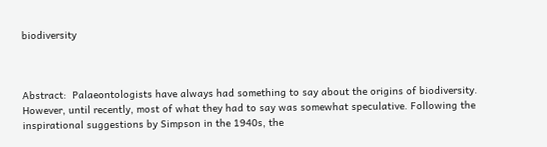biodiversity



Abstract:  Palaeontologists have always had something to say about the origins of biodiversity. However, until recently, most of what they had to say was somewhat speculative. Following the inspirational suggestions by Simpson in the 1940s, the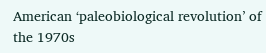American ‘paleobiological revolution’ of the 1970s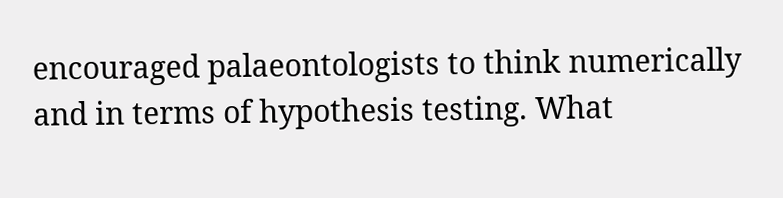encouraged palaeontologists to think numerically and in terms of hypothesis testing. What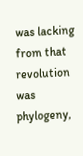was lacking from that revolution was phylogeny,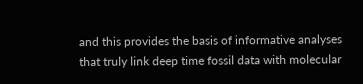and this provides the basis of informative analyses that truly link deep time fossil data with molecular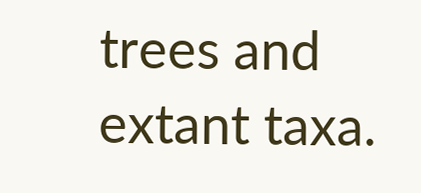trees and extant taxa.